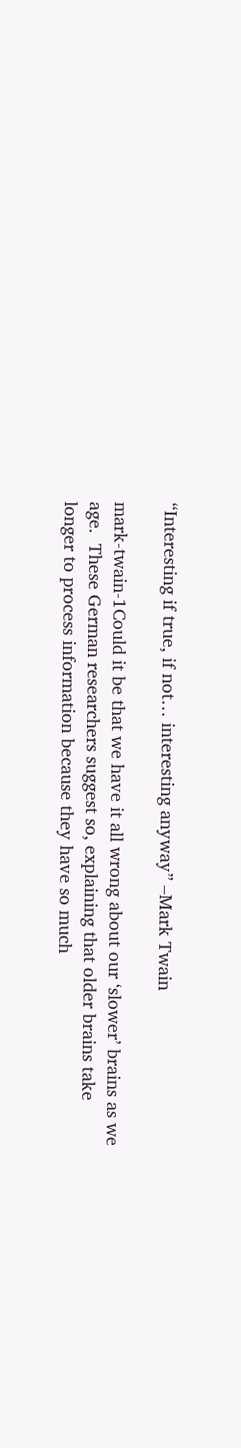“Interesting if true, if not… interesting anyway” –Mark Twain

mark-twain-1Could it be that we have it all wrong about our ‘slower’ brains as we age.  These German researchers suggest so, explaining that older brains take longer to process information because they have so much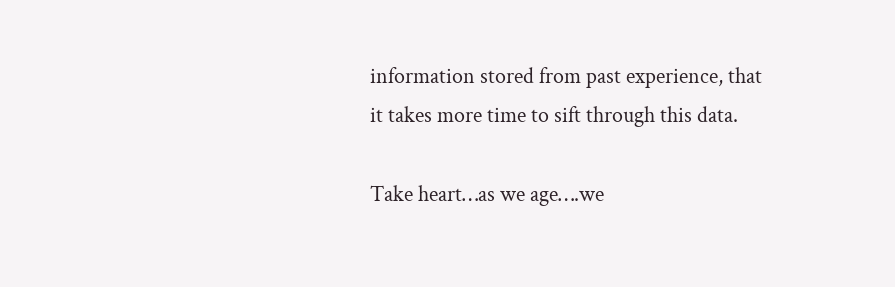information stored from past experience, that it takes more time to sift through this data.

Take heart…as we age….we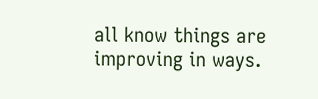all know things are improving in ways.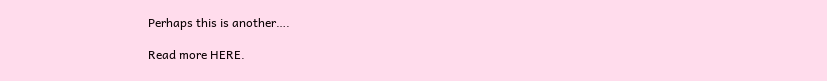Perhaps this is another….

Read more HERE.